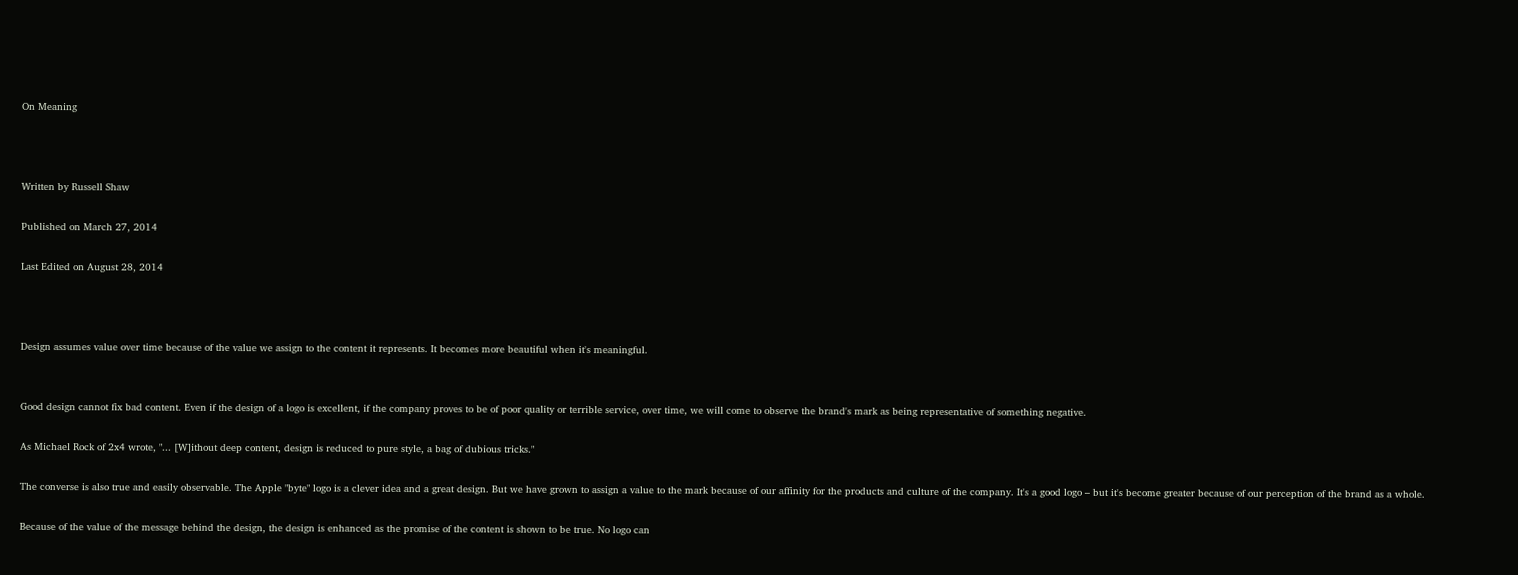On Meaning



Written by Russell Shaw

Published on March 27, 2014

Last Edited on August 28, 2014



Design assumes value over time because of the value we assign to the content it represents. It becomes more beautiful when it's meaningful.


Good design cannot fix bad content. Even if the design of a logo is excellent, if the company proves to be of poor quality or terrible service, over time, we will come to observe the brand's mark as being representative of something negative.

As Michael Rock of 2x4 wrote, "... [W]ithout deep content, design is reduced to pure style, a bag of dubious tricks."

The converse is also true and easily observable. The Apple "byte" logo is a clever idea and a great design. But we have grown to assign a value to the mark because of our affinity for the products and culture of the company. It's a good logo – but it's become greater because of our perception of the brand as a whole.

Because of the value of the message behind the design, the design is enhanced as the promise of the content is shown to be true. No logo can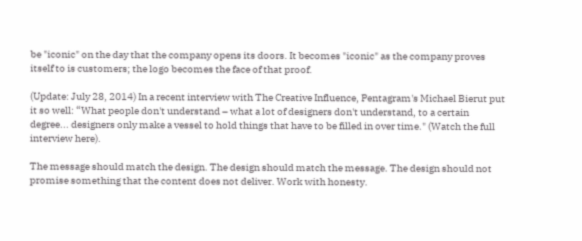be "iconic" on the day that the company opens its doors. It becomes "iconic" as the company proves itself to is customers; the logo becomes the face of that proof.

(Update: July 28, 2014) In a recent interview with The Creative Influence, Pentagram's Michael Bierut put it so well: “What people don't understand – what a lot of designers don't understand, to a certain degree... designers only make a vessel to hold things that have to be filled in over time." (Watch the full interview here).

The message should match the design. The design should match the message. The design should not promise something that the content does not deliver. Work with honesty.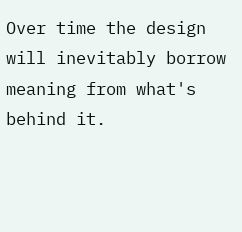Over time the design will inevitably borrow meaning from what's behind it.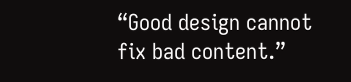“Good design cannot fix bad content.”